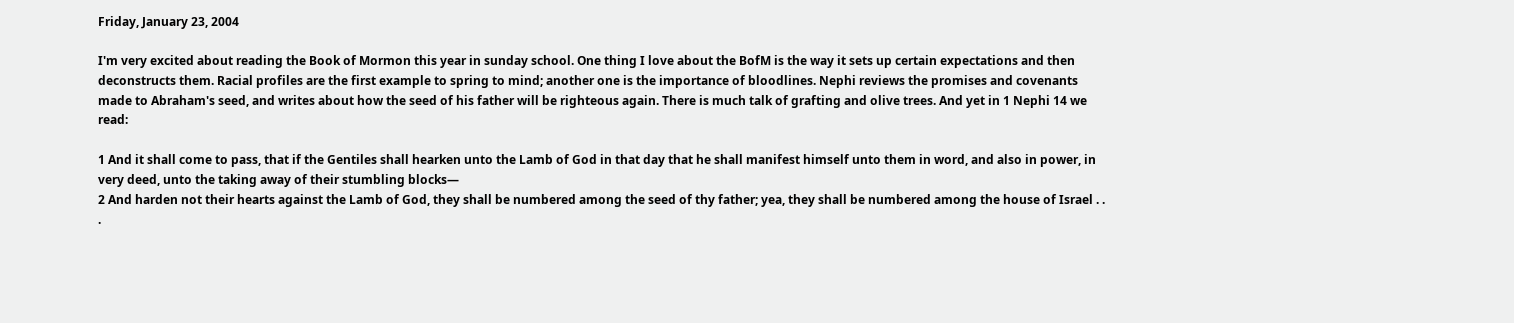Friday, January 23, 2004

I'm very excited about reading the Book of Mormon this year in sunday school. One thing I love about the BofM is the way it sets up certain expectations and then deconstructs them. Racial profiles are the first example to spring to mind; another one is the importance of bloodlines. Nephi reviews the promises and covenants made to Abraham's seed, and writes about how the seed of his father will be righteous again. There is much talk of grafting and olive trees. And yet in 1 Nephi 14 we read:

1 And it shall come to pass, that if the Gentiles shall hearken unto the Lamb of God in that day that he shall manifest himself unto them in word, and also in power, in very deed, unto the taking away of their stumbling blocks—
2 And harden not their hearts against the Lamb of God, they shall be numbered among the seed of thy father; yea, they shall be numbered among the house of Israel . . .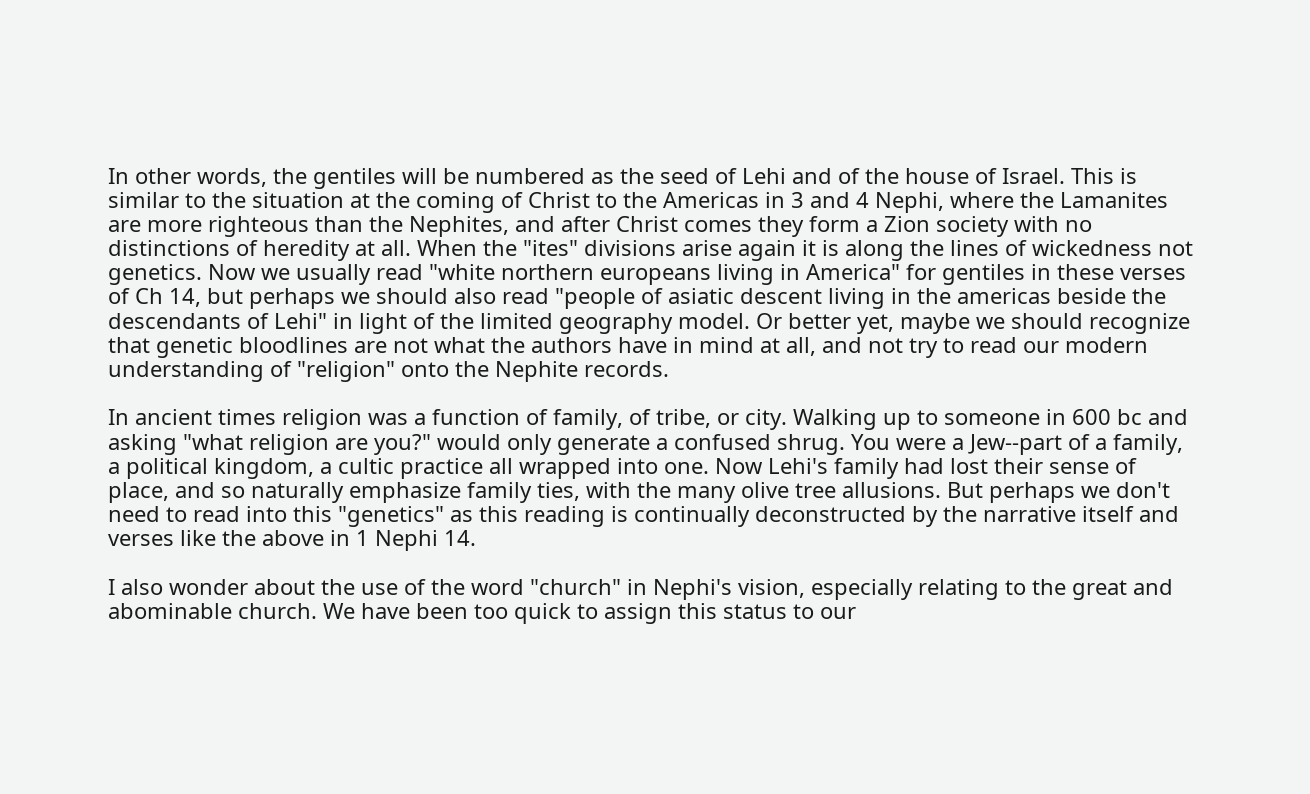In other words, the gentiles will be numbered as the seed of Lehi and of the house of Israel. This is similar to the situation at the coming of Christ to the Americas in 3 and 4 Nephi, where the Lamanites are more righteous than the Nephites, and after Christ comes they form a Zion society with no distinctions of heredity at all. When the "ites" divisions arise again it is along the lines of wickedness not genetics. Now we usually read "white northern europeans living in America" for gentiles in these verses of Ch 14, but perhaps we should also read "people of asiatic descent living in the americas beside the descendants of Lehi" in light of the limited geography model. Or better yet, maybe we should recognize that genetic bloodlines are not what the authors have in mind at all, and not try to read our modern understanding of "religion" onto the Nephite records.

In ancient times religion was a function of family, of tribe, or city. Walking up to someone in 600 bc and asking "what religion are you?" would only generate a confused shrug. You were a Jew--part of a family, a political kingdom, a cultic practice all wrapped into one. Now Lehi's family had lost their sense of place, and so naturally emphasize family ties, with the many olive tree allusions. But perhaps we don't need to read into this "genetics" as this reading is continually deconstructed by the narrative itself and verses like the above in 1 Nephi 14.

I also wonder about the use of the word "church" in Nephi's vision, especially relating to the great and abominable church. We have been too quick to assign this status to our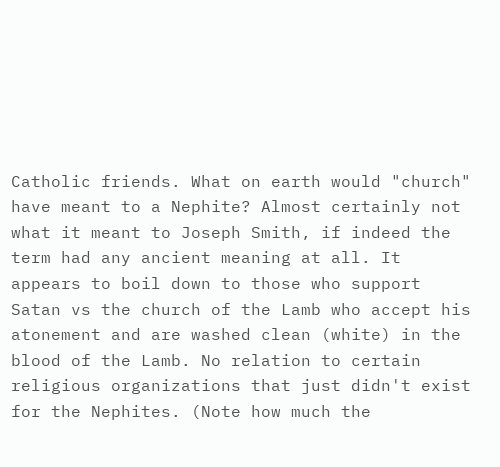Catholic friends. What on earth would "church" have meant to a Nephite? Almost certainly not what it meant to Joseph Smith, if indeed the term had any ancient meaning at all. It appears to boil down to those who support Satan vs the church of the Lamb who accept his atonement and are washed clean (white) in the blood of the Lamb. No relation to certain religious organizations that just didn't exist for the Nephites. (Note how much the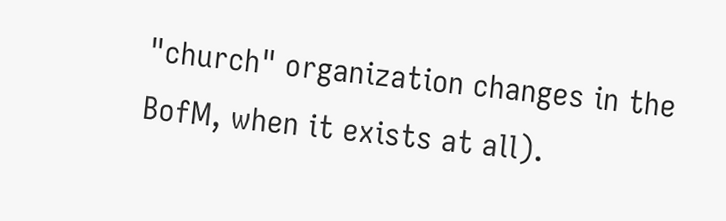"church" organization changes in the BofM, when it exists at all).